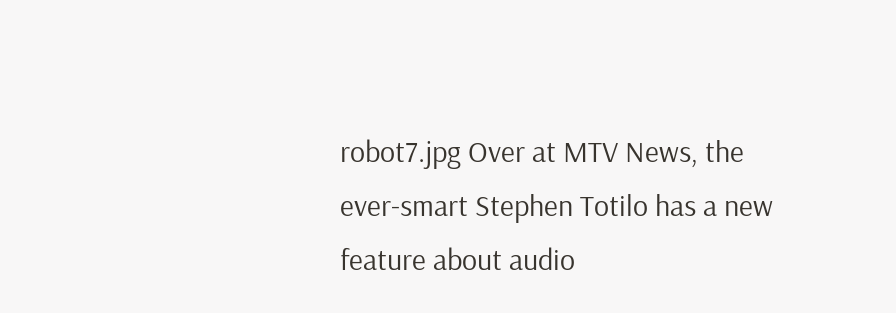robot7.jpg Over at MTV News, the ever-smart Stephen Totilo has a new feature about audio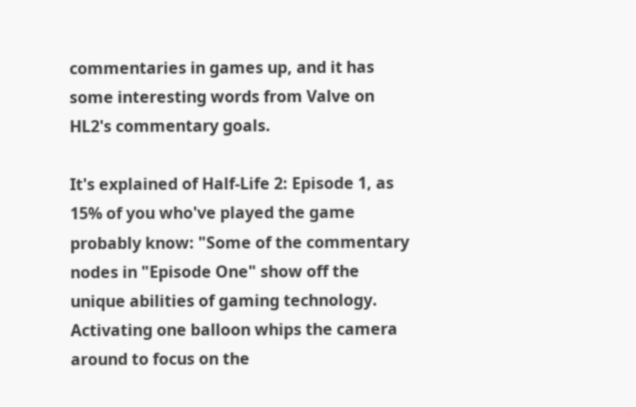commentaries in games up, and it has some interesting words from Valve on HL2's commentary goals.

It's explained of Half-Life 2: Episode 1, as 15% of you who've played the game probably know: "Some of the commentary nodes in "Episode One" show off the unique abilities of gaming technology. Activating one balloon whips the camera around to focus on the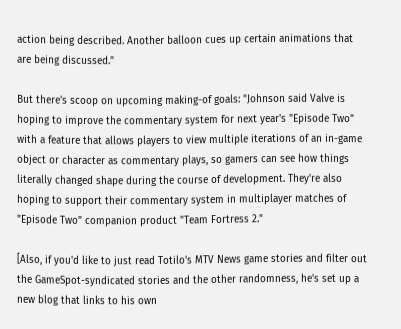action being described. Another balloon cues up certain animations that are being discussed."

But there's scoop on upcoming making-of goals: "Johnson said Valve is hoping to improve the commentary system for next year's "Episode Two" with a feature that allows players to view multiple iterations of an in-game object or character as commentary plays, so gamers can see how things literally changed shape during the course of development. They're also hoping to support their commentary system in multiplayer matches of "Episode Two" companion product "Team Fortress 2."

[Also, if you'd like to just read Totilo's MTV News game stories and filter out the GameSpot-syndicated stories and the other randomness, he's set up a new blog that links to his own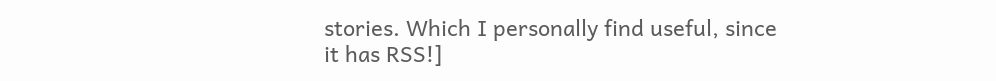stories. Which I personally find useful, since it has RSS!]